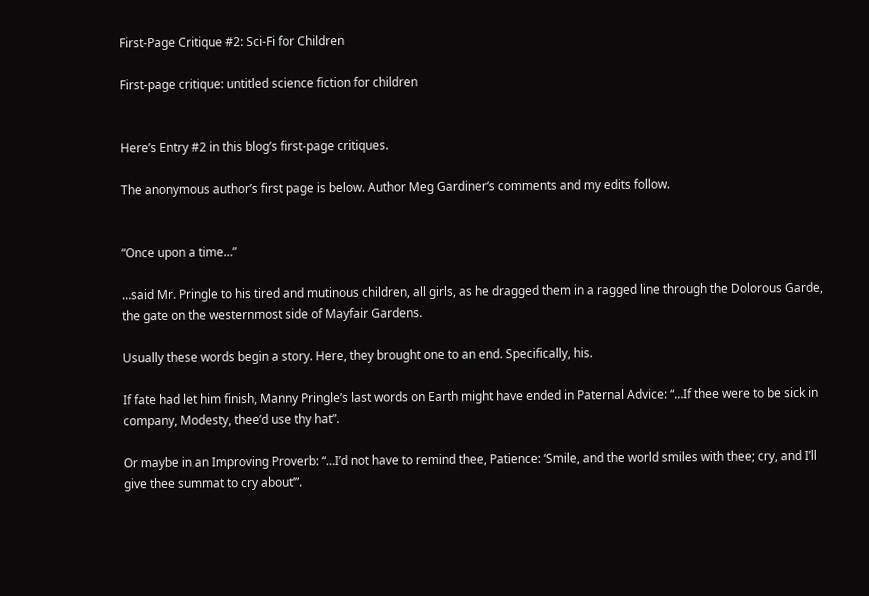First-Page Critique #2: Sci-Fi for Children

First-page critique: untitled science fiction for children


Here’s Entry #2 in this blog’s first-page critiques.

The anonymous author’s first page is below. Author Meg Gardiner‘s comments and my edits follow.


“Once upon a time…”

…said Mr. Pringle to his tired and mutinous children, all girls, as he dragged them in a ragged line through the Dolorous Garde, the gate on the westernmost side of Mayfair Gardens.

Usually these words begin a story. Here, they brought one to an end. Specifically, his.

If fate had let him finish, Manny Pringle’s last words on Earth might have ended in Paternal Advice: “…If thee were to be sick in company, Modesty, thee’d use thy hat”.

Or maybe in an Improving Proverb: “…I’d not have to remind thee, Patience: ‘Smile, and the world smiles with thee; cry, and I’ll give thee summat to cry about’”.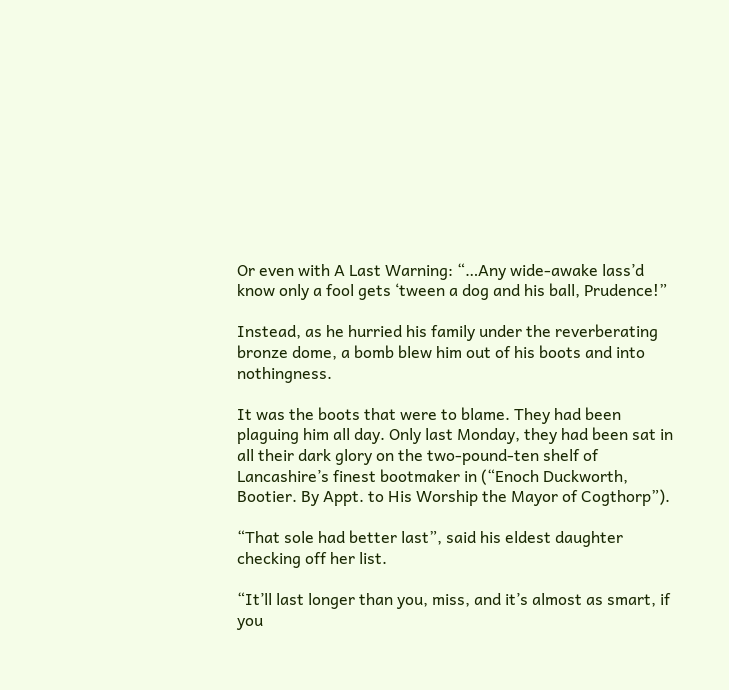Or even with A Last Warning: “…Any wide-awake lass’d know only a fool gets ‘tween a dog and his ball, Prudence!”

Instead, as he hurried his family under the reverberating bronze dome, a bomb blew him out of his boots and into nothingness.

It was the boots that were to blame. They had been plaguing him all day. Only last Monday, they had been sat in all their dark glory on the two-pound-ten shelf of Lancashire’s finest bootmaker in (“Enoch Duckworth, Bootier. By Appt. to His Worship the Mayor of Cogthorp”).

“That sole had better last”, said his eldest daughter checking off her list.

“It’ll last longer than you, miss, and it’s almost as smart, if you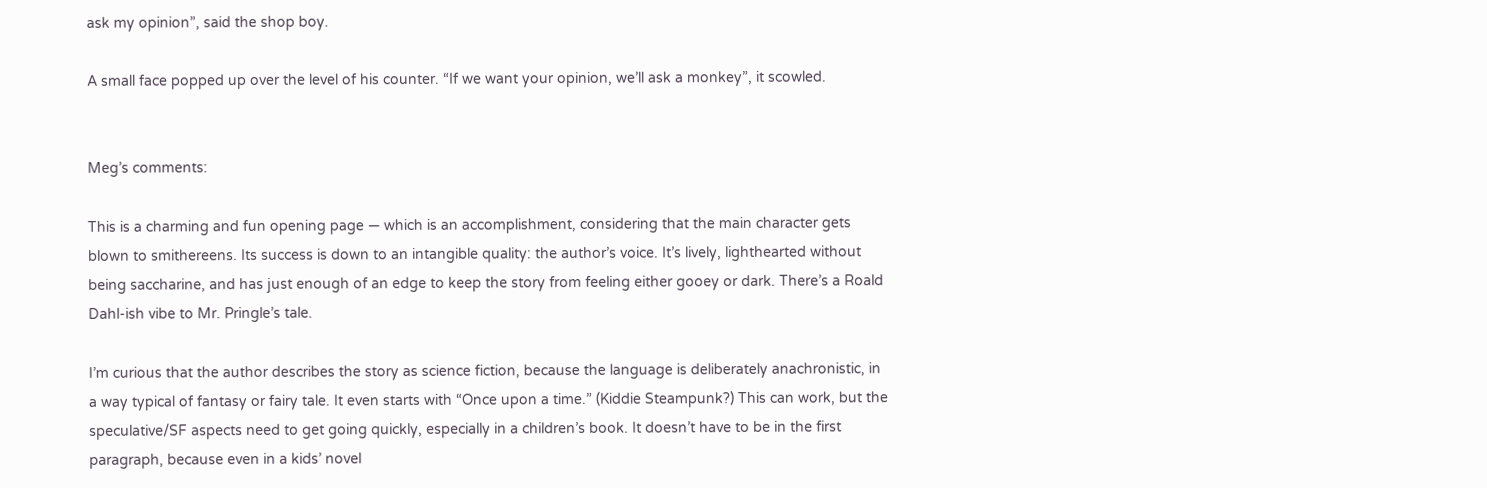ask my opinion”, said the shop boy.

A small face popped up over the level of his counter. “If we want your opinion, we’ll ask a monkey”, it scowled.


Meg’s comments:

This is a charming and fun opening page — which is an accomplishment, considering that the main character gets blown to smithereens. Its success is down to an intangible quality: the author’s voice. It’s lively, lighthearted without being saccharine, and has just enough of an edge to keep the story from feeling either gooey or dark. There’s a Roald Dahl-ish vibe to Mr. Pringle’s tale.

I’m curious that the author describes the story as science fiction, because the language is deliberately anachronistic, in a way typical of fantasy or fairy tale. It even starts with “Once upon a time.” (Kiddie Steampunk?) This can work, but the speculative/SF aspects need to get going quickly, especially in a children’s book. It doesn’t have to be in the first paragraph, because even in a kids’ novel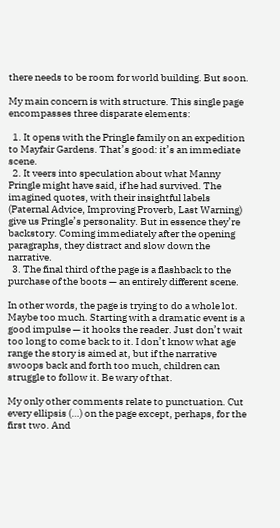there needs to be room for world building. But soon.

My main concern is with structure. This single page encompasses three disparate elements:

  1. It opens with the Pringle family on an expedition to Mayfair Gardens. That’s good: it’s an immediate scene.
  2. It veers into speculation about what Manny Pringle might have said, if he had survived. The imagined quotes, with their insightful labels (Paternal Advice, Improving Proverb, Last Warning) give us Pringle’s personality. But in essence they’re backstory. Coming immediately after the opening paragraphs, they distract and slow down the narrative.
  3. The final third of the page is a flashback to the purchase of the boots — an entirely different scene.

In other words, the page is trying to do a whole lot. Maybe too much. Starting with a dramatic event is a good impulse — it hooks the reader. Just don’t wait too long to come back to it. I don’t know what age range the story is aimed at, but if the narrative swoops back and forth too much, children can struggle to follow it. Be wary of that.

My only other comments relate to punctuation. Cut every ellipsis (…) on the page except, perhaps, for the first two. And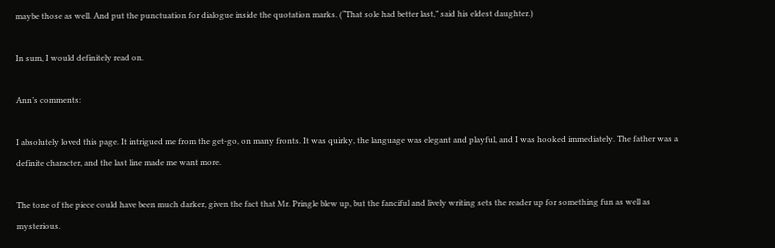maybe those as well. And put the punctuation for dialogue inside the quotation marks. (“That sole had better last,” said his eldest daughter.)

In sum, I would definitely read on.

Ann’s comments:

I absolutely loved this page. It intrigued me from the get-go, on many fronts. It was quirky, the language was elegant and playful, and I was hooked immediately. The father was a definite character, and the last line made me want more.

The tone of the piece could have been much darker, given the fact that Mr. Pringle blew up, but the fanciful and lively writing sets the reader up for something fun as well as mysterious.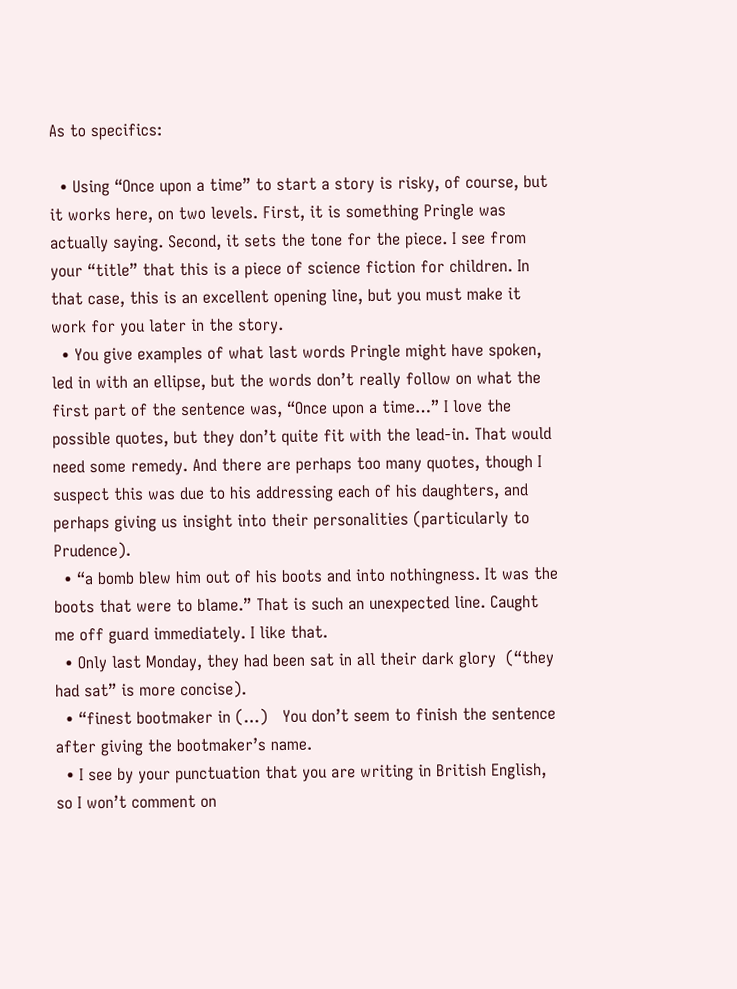As to specifics:

  • Using “Once upon a time” to start a story is risky, of course, but it works here, on two levels. First, it is something Pringle was actually saying. Second, it sets the tone for the piece. I see from your “title” that this is a piece of science fiction for children. In that case, this is an excellent opening line, but you must make it work for you later in the story.
  • You give examples of what last words Pringle might have spoken, led in with an ellipse, but the words don’t really follow on what the first part of the sentence was, “Once upon a time…” I love the possible quotes, but they don’t quite fit with the lead-in. That would need some remedy. And there are perhaps too many quotes, though I suspect this was due to his addressing each of his daughters, and perhaps giving us insight into their personalities (particularly to Prudence).
  • “a bomb blew him out of his boots and into nothingness. It was the boots that were to blame.” That is such an unexpected line. Caught me off guard immediately. I like that.
  • Only last Monday, they had been sat in all their dark glory  (“they had sat” is more concise).
  • “finest bootmaker in (…)   You don’t seem to finish the sentence after giving the bootmaker’s name.
  • I see by your punctuation that you are writing in British English, so I won’t comment on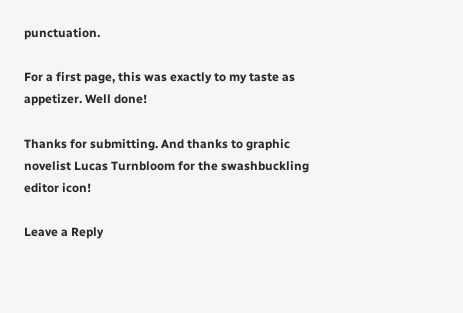punctuation.

For a first page, this was exactly to my taste as appetizer. Well done!

Thanks for submitting. And thanks to graphic novelist Lucas Turnbloom for the swashbuckling editor icon!

Leave a Reply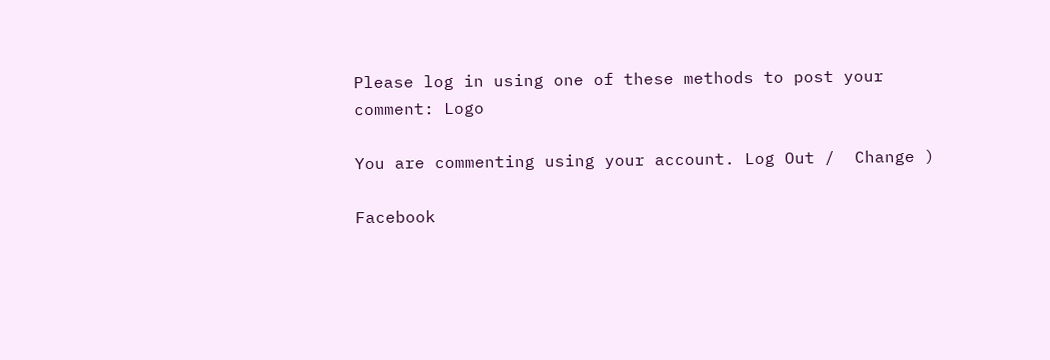Please log in using one of these methods to post your comment: Logo

You are commenting using your account. Log Out /  Change )

Facebook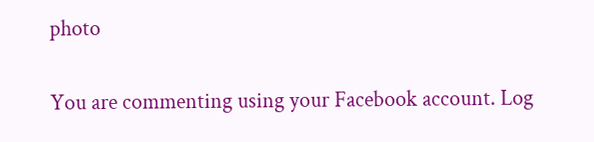photo

You are commenting using your Facebook account. Log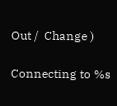Out /  Change )

Connecting to %s